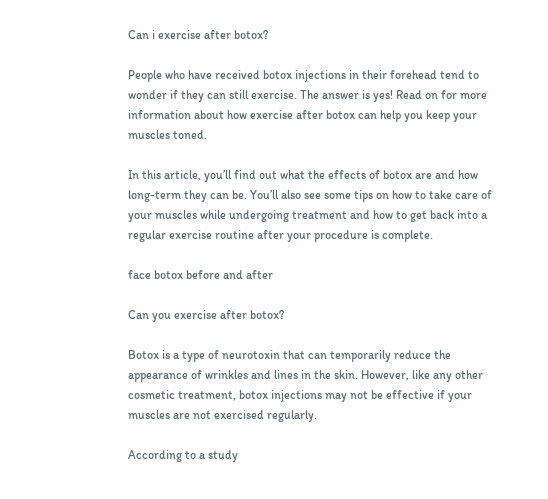Can i exercise after botox?

People who have received botox injections in their forehead tend to wonder if they can still exercise. The answer is yes! Read on for more information about how exercise after botox can help you keep your muscles toned.

In this article, you’ll find out what the effects of botox are and how long-term they can be. You’ll also see some tips on how to take care of your muscles while undergoing treatment and how to get back into a regular exercise routine after your procedure is complete.

face botox before and after

Can you exercise after botox?

Botox is a type of neurotoxin that can temporarily reduce the appearance of wrinkles and lines in the skin. However, like any other cosmetic treatment, botox injections may not be effective if your muscles are not exercised regularly.

According to a study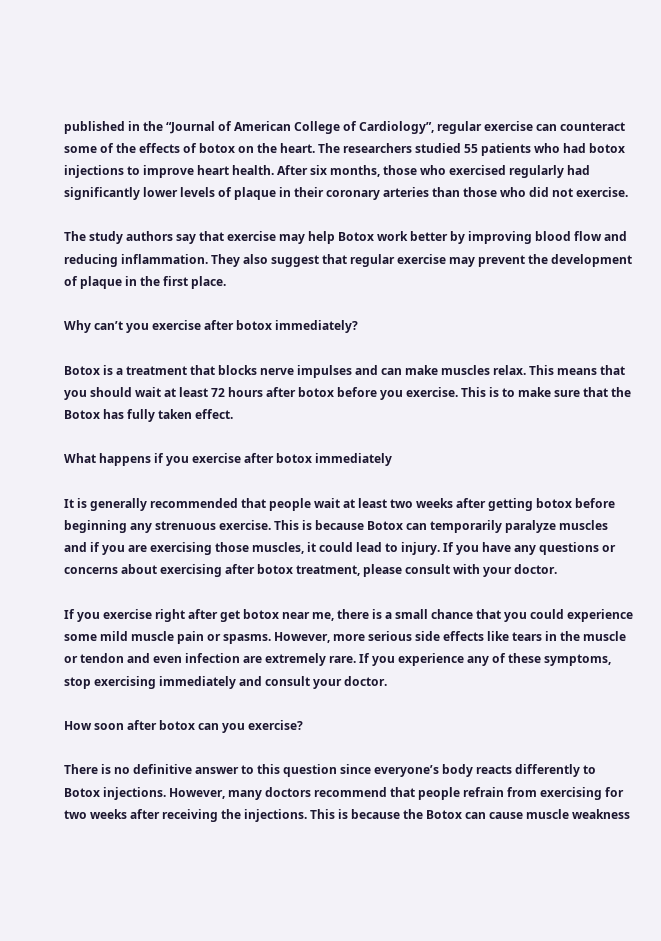published in the “Journal of American College of Cardiology”, regular exercise can counteract some of the effects of botox on the heart. The researchers studied 55 patients who had botox injections to improve heart health. After six months, those who exercised regularly had significantly lower levels of plaque in their coronary arteries than those who did not exercise.

The study authors say that exercise may help Botox work better by improving blood flow and reducing inflammation. They also suggest that regular exercise may prevent the development of plaque in the first place.

Why can’t you exercise after botox immediately?

Botox is a treatment that blocks nerve impulses and can make muscles relax. This means that you should wait at least 72 hours after botox before you exercise. This is to make sure that the Botox has fully taken effect.

What happens if you exercise after botox immediately

It is generally recommended that people wait at least two weeks after getting botox before beginning any strenuous exercise. This is because Botox can temporarily paralyze muscles and if you are exercising those muscles, it could lead to injury. If you have any questions or concerns about exercising after botox treatment, please consult with your doctor.

If you exercise right after get botox near me, there is a small chance that you could experience some mild muscle pain or spasms. However, more serious side effects like tears in the muscle or tendon and even infection are extremely rare. If you experience any of these symptoms, stop exercising immediately and consult your doctor.

How soon after botox can you exercise?

There is no definitive answer to this question since everyone’s body reacts differently to Botox injections. However, many doctors recommend that people refrain from exercising for two weeks after receiving the injections. This is because the Botox can cause muscle weakness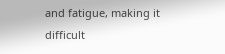and fatigue, making it difficult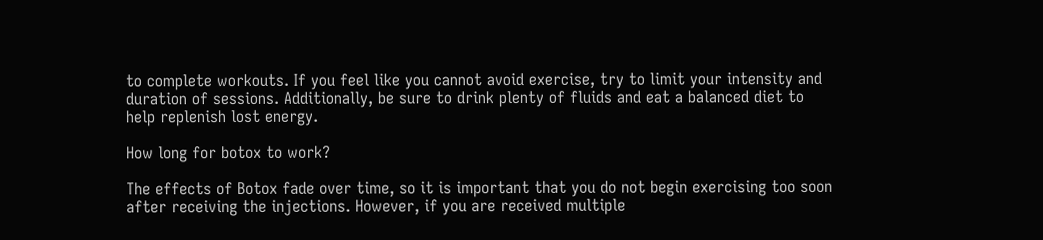to complete workouts. If you feel like you cannot avoid exercise, try to limit your intensity and duration of sessions. Additionally, be sure to drink plenty of fluids and eat a balanced diet to help replenish lost energy.

How long for botox to work?

The effects of Botox fade over time, so it is important that you do not begin exercising too soon after receiving the injections. However, if you are received multiple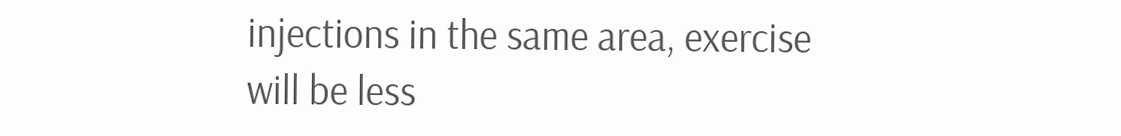injections in the same area, exercise will be less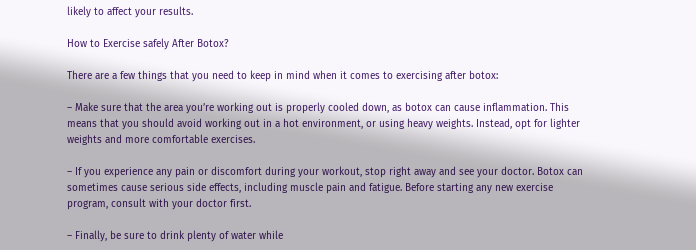likely to affect your results.

How to Exercise safely After Botox?

There are a few things that you need to keep in mind when it comes to exercising after botox:

– Make sure that the area you’re working out is properly cooled down, as botox can cause inflammation. This means that you should avoid working out in a hot environment, or using heavy weights. Instead, opt for lighter weights and more comfortable exercises.

– If you experience any pain or discomfort during your workout, stop right away and see your doctor. Botox can sometimes cause serious side effects, including muscle pain and fatigue. Before starting any new exercise program, consult with your doctor first.

– Finally, be sure to drink plenty of water while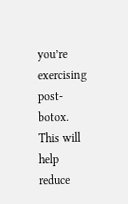you’re exercising post-botox. This will help reduce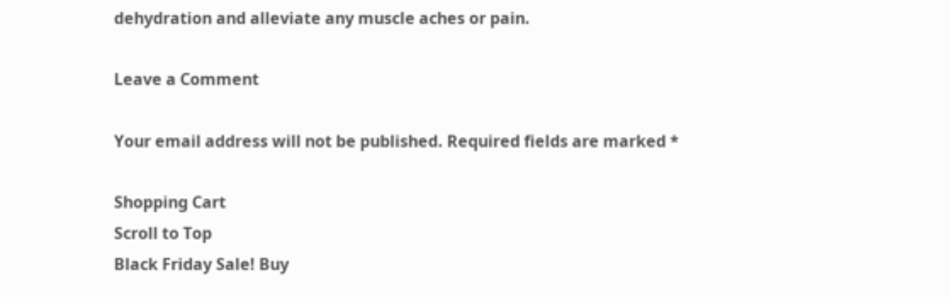dehydration and alleviate any muscle aches or pain.

Leave a Comment

Your email address will not be published. Required fields are marked *

Shopping Cart
Scroll to Top
Black Friday Sale! Buy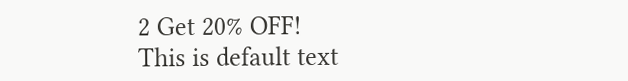2 Get 20% OFF!
This is default text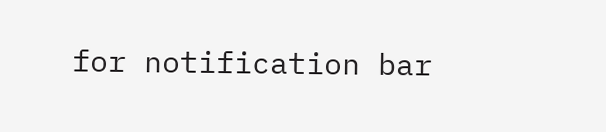for notification bar